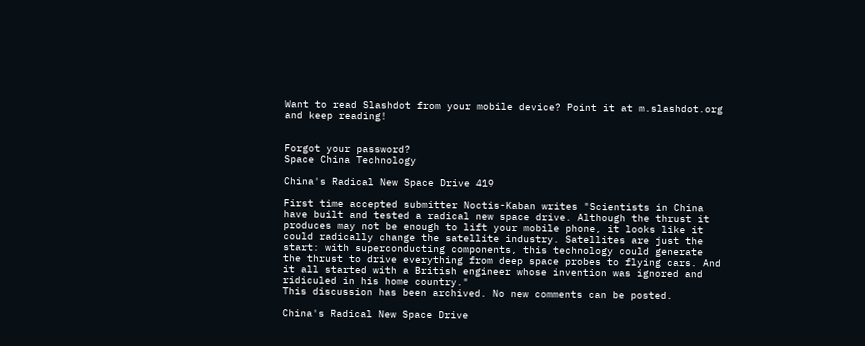Want to read Slashdot from your mobile device? Point it at m.slashdot.org and keep reading!


Forgot your password?
Space China Technology

China's Radical New Space Drive 419

First time accepted submitter Noctis-Kaban writes "Scientists in China have built and tested a radical new space drive. Although the thrust it produces may not be enough to lift your mobile phone, it looks like it could radically change the satellite industry. Satellites are just the start: with superconducting components, this technology could generate the thrust to drive everything from deep space probes to flying cars. And it all started with a British engineer whose invention was ignored and ridiculed in his home country."
This discussion has been archived. No new comments can be posted.

China's Radical New Space Drive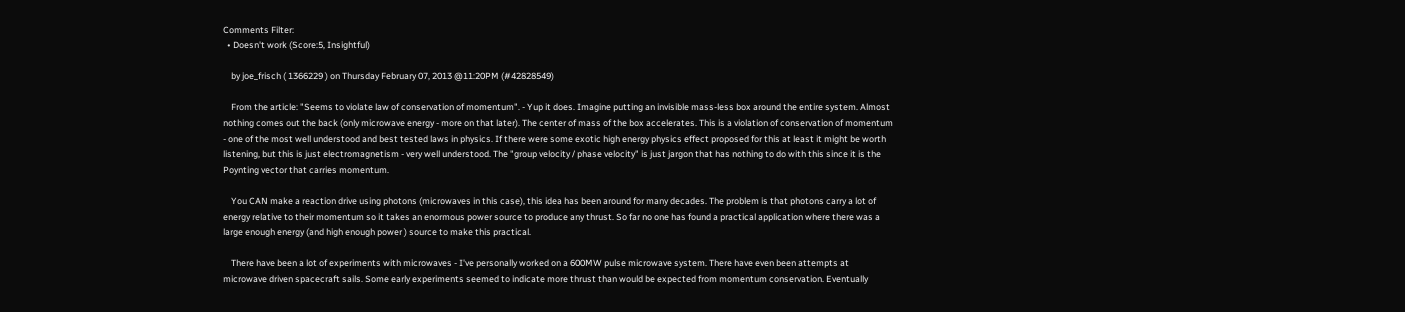Comments Filter:
  • Doesn't work (Score:5, Insightful)

    by joe_frisch ( 1366229 ) on Thursday February 07, 2013 @11:20PM (#42828549)

    From the article: "Seems to violate law of conservation of momentum". - Yup it does. Imagine putting an invisible mass-less box around the entire system. Almost nothing comes out the back (only microwave energy - more on that later). The center of mass of the box accelerates. This is a violation of conservation of momentum - one of the most well understood and best tested laws in physics. If there were some exotic high energy physics effect proposed for this at least it might be worth listening, but this is just electromagnetism - very well understood. The "group velocity / phase velocity" is just jargon that has nothing to do with this since it is the Poynting vector that carries momentum.

    You CAN make a reaction drive using photons (microwaves in this case), this idea has been around for many decades. The problem is that photons carry a lot of energy relative to their momentum so it takes an enormous power source to produce any thrust. So far no one has found a practical application where there was a large enough energy (and high enough power ) source to make this practical.

    There have been a lot of experiments with microwaves - I've personally worked on a 600MW pulse microwave system. There have even been attempts at microwave driven spacecraft sails. Some early experiments seemed to indicate more thrust than would be expected from momentum conservation. Eventually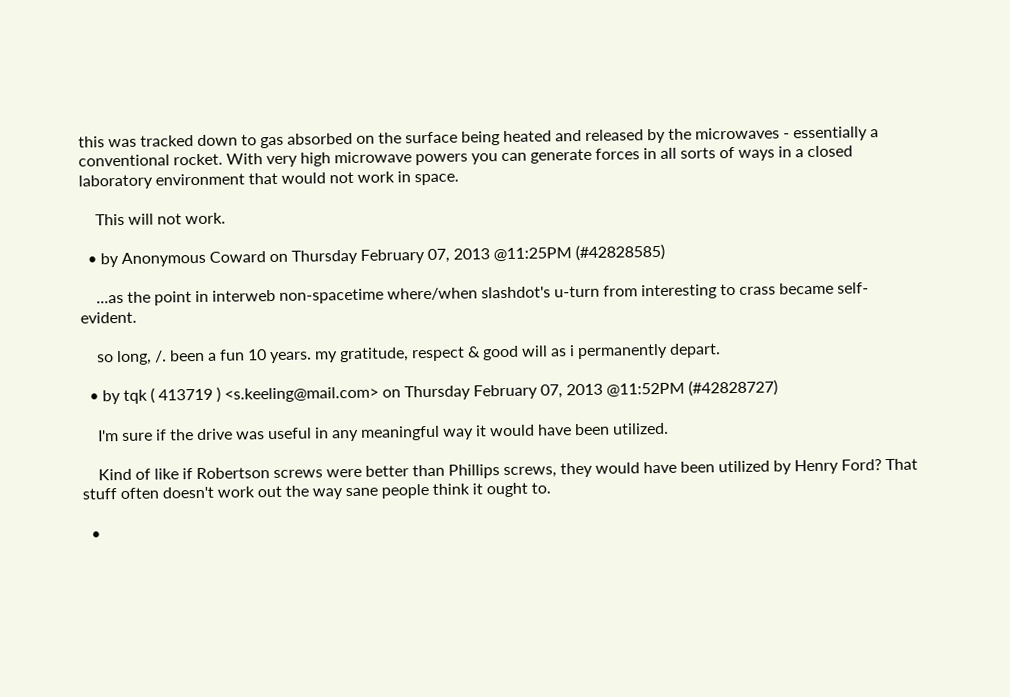this was tracked down to gas absorbed on the surface being heated and released by the microwaves - essentially a conventional rocket. With very high microwave powers you can generate forces in all sorts of ways in a closed laboratory environment that would not work in space.

    This will not work.

  • by Anonymous Coward on Thursday February 07, 2013 @11:25PM (#42828585)

    ...as the point in interweb non-spacetime where/when slashdot's u-turn from interesting to crass became self-evident.

    so long, /. been a fun 10 years. my gratitude, respect & good will as i permanently depart.

  • by tqk ( 413719 ) <s.keeling@mail.com> on Thursday February 07, 2013 @11:52PM (#42828727)

    I'm sure if the drive was useful in any meaningful way it would have been utilized.

    Kind of like if Robertson screws were better than Phillips screws, they would have been utilized by Henry Ford? That stuff often doesn't work out the way sane people think it ought to.

  •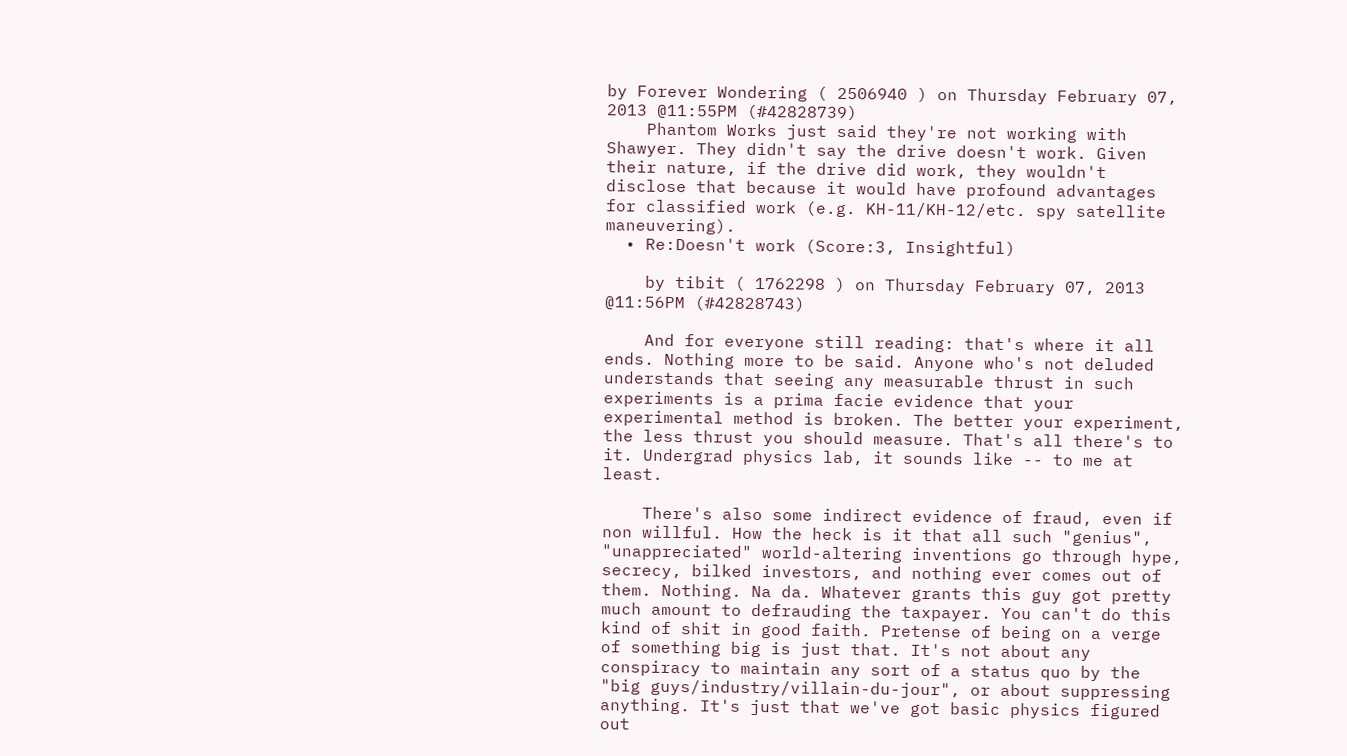by Forever Wondering ( 2506940 ) on Thursday February 07, 2013 @11:55PM (#42828739)
    Phantom Works just said they're not working with Shawyer. They didn't say the drive doesn't work. Given their nature, if the drive did work, they wouldn't disclose that because it would have profound advantages for classified work (e.g. KH-11/KH-12/etc. spy satellite maneuvering).
  • Re:Doesn't work (Score:3, Insightful)

    by tibit ( 1762298 ) on Thursday February 07, 2013 @11:56PM (#42828743)

    And for everyone still reading: that's where it all ends. Nothing more to be said. Anyone who's not deluded understands that seeing any measurable thrust in such experiments is a prima facie evidence that your experimental method is broken. The better your experiment, the less thrust you should measure. That's all there's to it. Undergrad physics lab, it sounds like -- to me at least.

    There's also some indirect evidence of fraud, even if non willful. How the heck is it that all such "genius", "unappreciated" world-altering inventions go through hype, secrecy, bilked investors, and nothing ever comes out of them. Nothing. Na da. Whatever grants this guy got pretty much amount to defrauding the taxpayer. You can't do this kind of shit in good faith. Pretense of being on a verge of something big is just that. It's not about any conspiracy to maintain any sort of a status quo by the "big guys/industry/villain-du-jour", or about suppressing anything. It's just that we've got basic physics figured out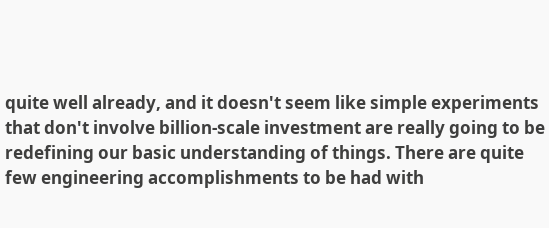quite well already, and it doesn't seem like simple experiments that don't involve billion-scale investment are really going to be redefining our basic understanding of things. There are quite few engineering accomplishments to be had with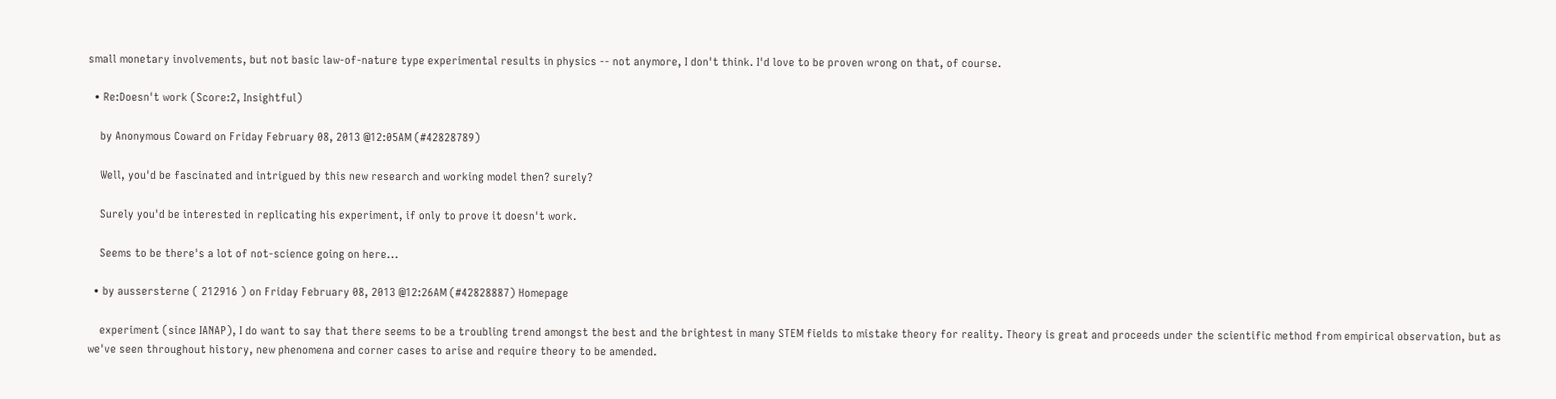small monetary involvements, but not basic law-of-nature type experimental results in physics -- not anymore, I don't think. I'd love to be proven wrong on that, of course.

  • Re:Doesn't work (Score:2, Insightful)

    by Anonymous Coward on Friday February 08, 2013 @12:05AM (#42828789)

    Well, you'd be fascinated and intrigued by this new research and working model then? surely?

    Surely you'd be interested in replicating his experiment, if only to prove it doesn't work.

    Seems to be there's a lot of not-science going on here...

  • by aussersterne ( 212916 ) on Friday February 08, 2013 @12:26AM (#42828887) Homepage

    experiment (since IANAP), I do want to say that there seems to be a troubling trend amongst the best and the brightest in many STEM fields to mistake theory for reality. Theory is great and proceeds under the scientific method from empirical observation, but as we've seen throughout history, new phenomena and corner cases to arise and require theory to be amended.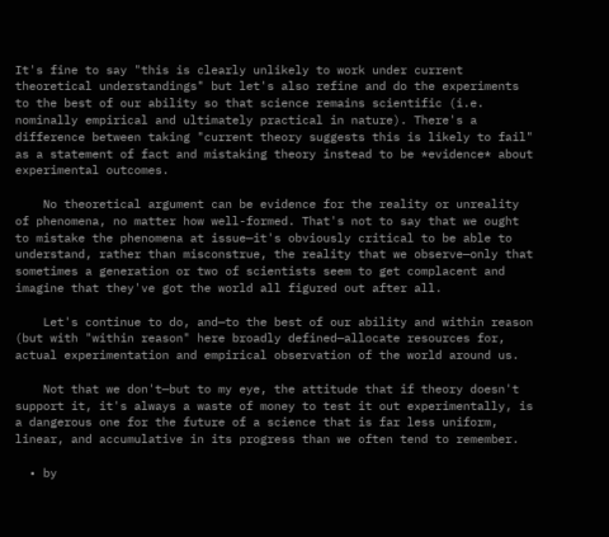It's fine to say "this is clearly unlikely to work under current theoretical understandings" but let's also refine and do the experiments to the best of our ability so that science remains scientific (i.e. nominally empirical and ultimately practical in nature). There's a difference between taking "current theory suggests this is likely to fail" as a statement of fact and mistaking theory instead to be *evidence* about experimental outcomes.

    No theoretical argument can be evidence for the reality or unreality of phenomena, no matter how well-formed. That's not to say that we ought to mistake the phenomena at issue—it's obviously critical to be able to understand, rather than misconstrue, the reality that we observe—only that sometimes a generation or two of scientists seem to get complacent and imagine that they've got the world all figured out after all.

    Let's continue to do, and—to the best of our ability and within reason (but with "within reason" here broadly defined—allocate resources for, actual experimentation and empirical observation of the world around us.

    Not that we don't—but to my eye, the attitude that if theory doesn't support it, it's always a waste of money to test it out experimentally, is a dangerous one for the future of a science that is far less uniform, linear, and accumulative in its progress than we often tend to remember.

  • by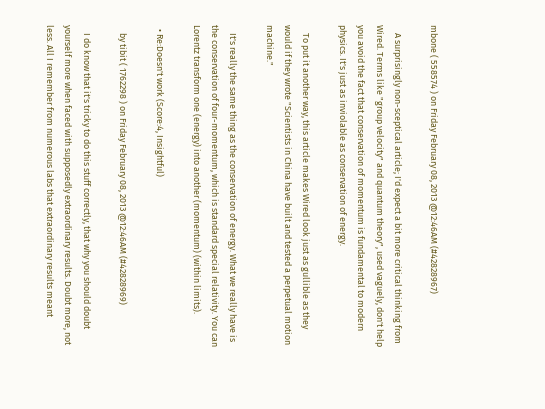mbone ( 558574 ) on Friday February 08, 2013 @12:46AM (#42828967)

    A surprisingly non-sceptical article; I'd expect a bit more critical thinking from Wired. Terms like "group velocity" and quantum theory", used vaguely, don't help you avoid the fact that conservation of momentum is fundamental to modern physics. It's just as inviolable as conservation of energy.

    To put it another way, this article makes Wired look just as gullible as they would if they wrote "Scientists in China have built and tested a perpetual motion machine."

    It's really the same thing as the conservation of energy. What we really have is the conservation of four-momentum, which is standard special relativity. You can Lorentz transform one (energy) into another (momentum) (within limits).

  • Re:Doesn't work (Score:4, Insightful)

    by tibit ( 1762298 ) on Friday February 08, 2013 @12:46AM (#42828969)

    I do know that it's tricky to do this stuff correctly, that why you should doubt yourself more when faced with supposedly extraordinary results. Doubt more, not less. All I remember from numerous labs that extraordinary results meant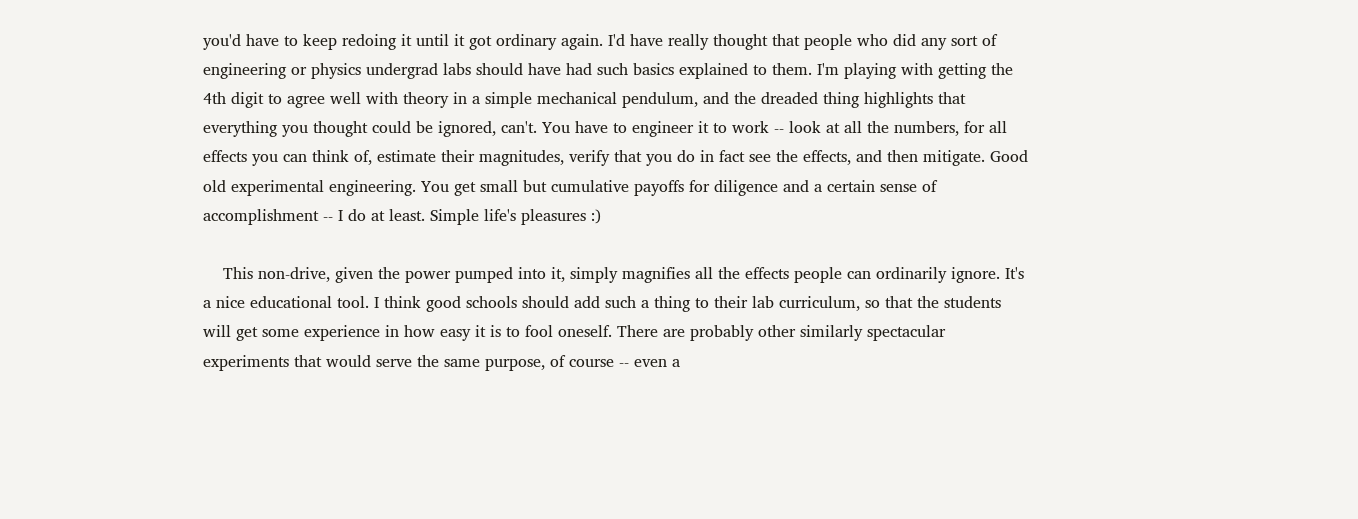you'd have to keep redoing it until it got ordinary again. I'd have really thought that people who did any sort of engineering or physics undergrad labs should have had such basics explained to them. I'm playing with getting the 4th digit to agree well with theory in a simple mechanical pendulum, and the dreaded thing highlights that everything you thought could be ignored, can't. You have to engineer it to work -- look at all the numbers, for all effects you can think of, estimate their magnitudes, verify that you do in fact see the effects, and then mitigate. Good old experimental engineering. You get small but cumulative payoffs for diligence and a certain sense of accomplishment -- I do at least. Simple life's pleasures :)

    This non-drive, given the power pumped into it, simply magnifies all the effects people can ordinarily ignore. It's a nice educational tool. I think good schools should add such a thing to their lab curriculum, so that the students will get some experience in how easy it is to fool oneself. There are probably other similarly spectacular experiments that would serve the same purpose, of course -- even a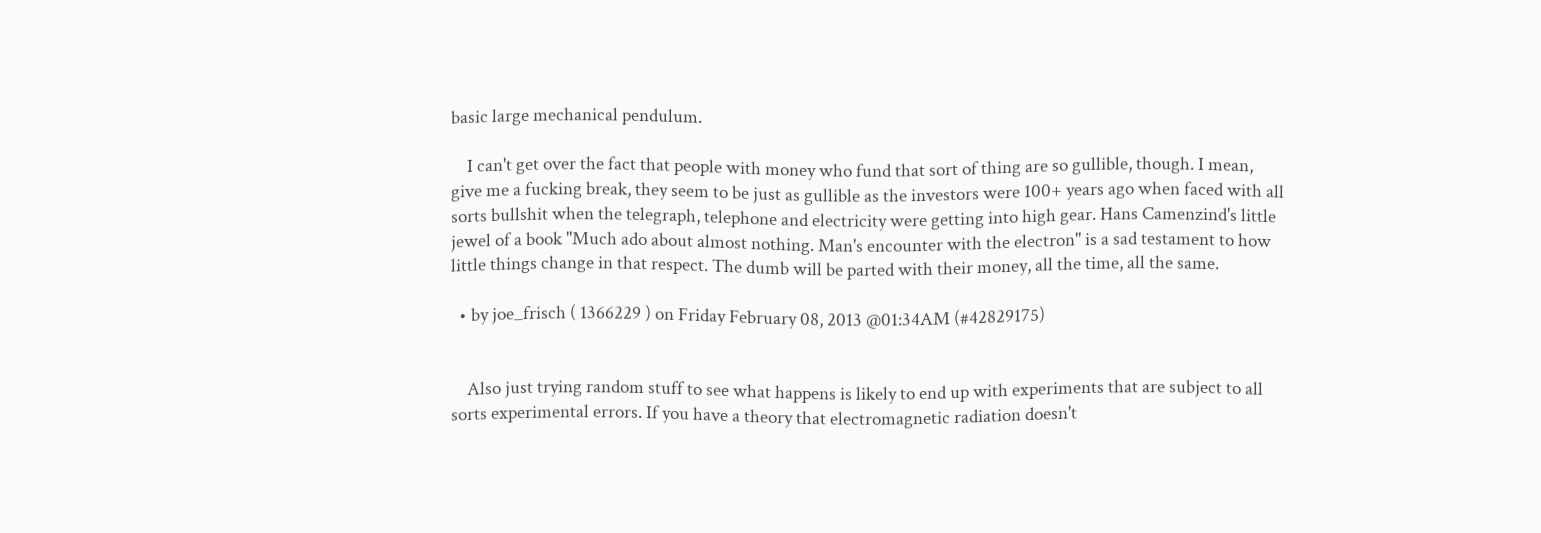basic large mechanical pendulum.

    I can't get over the fact that people with money who fund that sort of thing are so gullible, though. I mean, give me a fucking break, they seem to be just as gullible as the investors were 100+ years ago when faced with all sorts bullshit when the telegraph, telephone and electricity were getting into high gear. Hans Camenzind's little jewel of a book "Much ado about almost nothing. Man's encounter with the electron" is a sad testament to how little things change in that respect. The dumb will be parted with their money, all the time, all the same.

  • by joe_frisch ( 1366229 ) on Friday February 08, 2013 @01:34AM (#42829175)


    Also just trying random stuff to see what happens is likely to end up with experiments that are subject to all sorts experimental errors. If you have a theory that electromagnetic radiation doesn't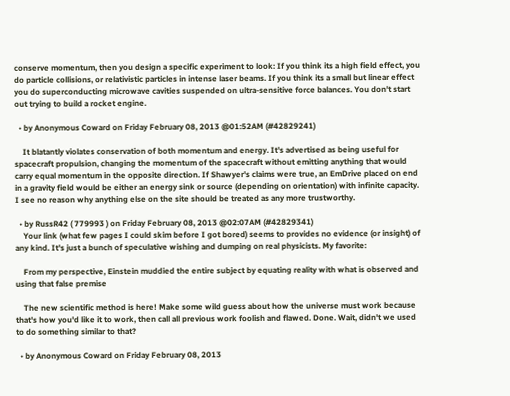conserve momentum, then you design a specific experiment to look: If you think its a high field effect, you do particle collisions, or relativistic particles in intense laser beams. If you think its a small but linear effect you do superconducting microwave cavities suspended on ultra-sensitive force balances. You don't start out trying to build a rocket engine.

  • by Anonymous Coward on Friday February 08, 2013 @01:52AM (#42829241)

    It blatantly violates conservation of both momentum and energy. It's advertised as being useful for spacecraft propulsion, changing the momentum of the spacecraft without emitting anything that would carry equal momentum in the opposite direction. If Shawyer's claims were true, an EmDrive placed on end in a gravity field would be either an energy sink or source (depending on orientation) with infinite capacity. I see no reason why anything else on the site should be treated as any more trustworthy.

  • by RussR42 ( 779993 ) on Friday February 08, 2013 @02:07AM (#42829341)
    Your link (what few pages I could skim before I got bored) seems to provides no evidence (or insight) of any kind. It's just a bunch of speculative wishing and dumping on real physicists. My favorite:

    From my perspective, Einstein muddied the entire subject by equating reality with what is observed and using that false premise

    The new scientific method is here! Make some wild guess about how the universe must work because that's how you'd like it to work, then call all previous work foolish and flawed. Done. Wait, didn't we used to do something similar to that?

  • by Anonymous Coward on Friday February 08, 2013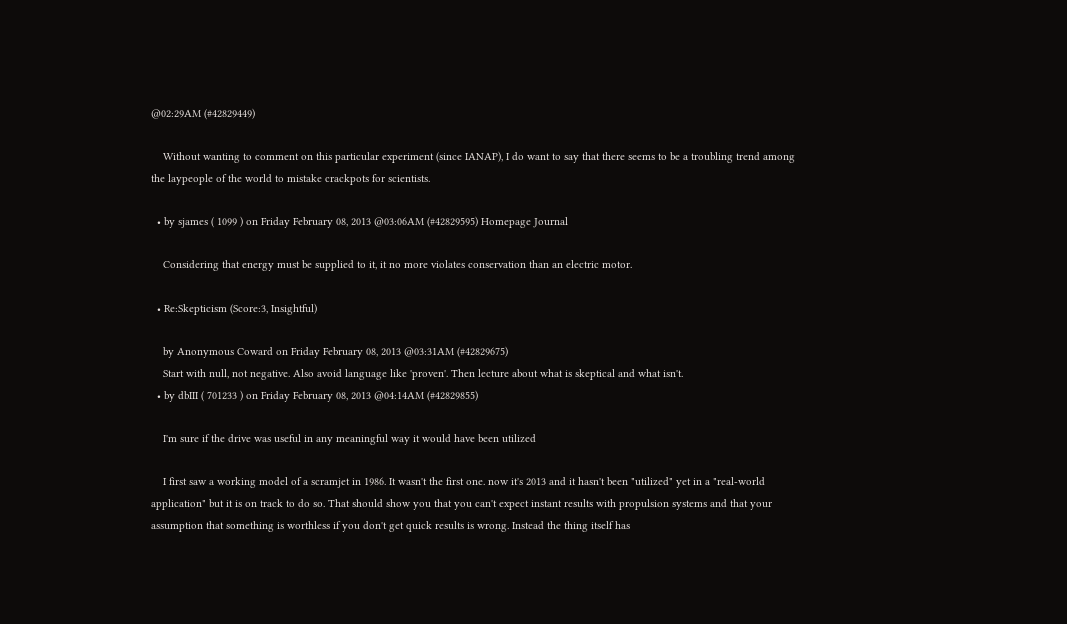@02:29AM (#42829449)

    Without wanting to comment on this particular experiment (since IANAP), I do want to say that there seems to be a troubling trend among the laypeople of the world to mistake crackpots for scientists.

  • by sjames ( 1099 ) on Friday February 08, 2013 @03:06AM (#42829595) Homepage Journal

    Considering that energy must be supplied to it, it no more violates conservation than an electric motor.

  • Re:Skepticism (Score:3, Insightful)

    by Anonymous Coward on Friday February 08, 2013 @03:31AM (#42829675)
    Start with null, not negative. Also avoid language like 'proven'. Then lecture about what is skeptical and what isn't.
  • by dbIII ( 701233 ) on Friday February 08, 2013 @04:14AM (#42829855)

    I'm sure if the drive was useful in any meaningful way it would have been utilized

    I first saw a working model of a scramjet in 1986. It wasn't the first one. now it's 2013 and it hasn't been "utilized" yet in a "real-world application" but it is on track to do so. That should show you that you can't expect instant results with propulsion systems and that your assumption that something is worthless if you don't get quick results is wrong. Instead the thing itself has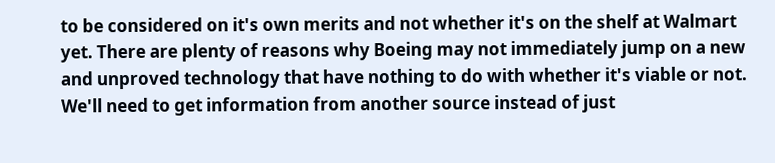to be considered on it's own merits and not whether it's on the shelf at Walmart yet. There are plenty of reasons why Boeing may not immediately jump on a new and unproved technology that have nothing to do with whether it's viable or not. We'll need to get information from another source instead of just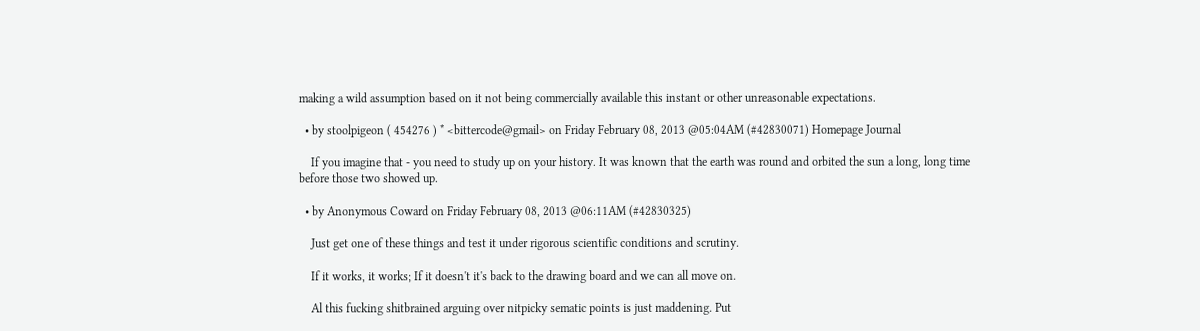making a wild assumption based on it not being commercially available this instant or other unreasonable expectations.

  • by stoolpigeon ( 454276 ) * <bittercode@gmail> on Friday February 08, 2013 @05:04AM (#42830071) Homepage Journal

    If you imagine that - you need to study up on your history. It was known that the earth was round and orbited the sun a long, long time before those two showed up.

  • by Anonymous Coward on Friday February 08, 2013 @06:11AM (#42830325)

    Just get one of these things and test it under rigorous scientific conditions and scrutiny.

    If it works, it works; If it doesn't it's back to the drawing board and we can all move on.

    Al this fucking shitbrained arguing over nitpicky sematic points is just maddening. Put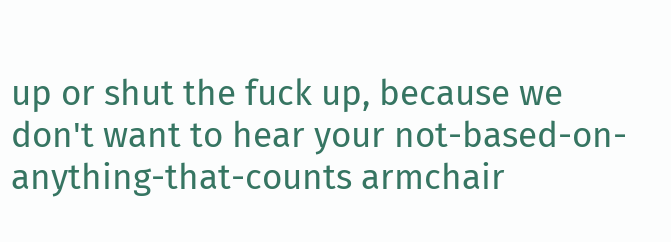up or shut the fuck up, because we don't want to hear your not-based-on-anything-that-counts armchair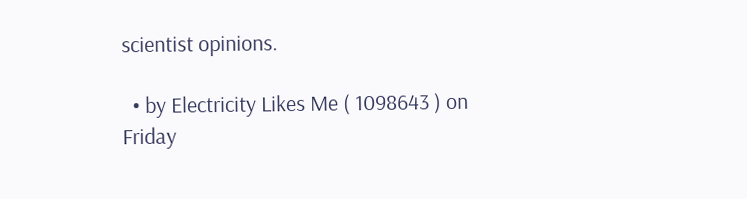scientist opinions.

  • by Electricity Likes Me ( 1098643 ) on Friday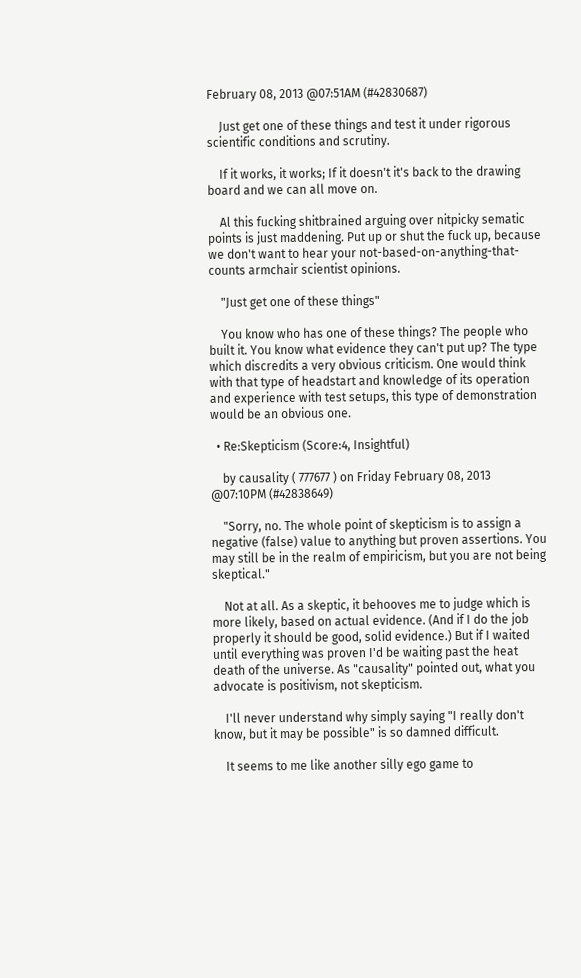February 08, 2013 @07:51AM (#42830687)

    Just get one of these things and test it under rigorous scientific conditions and scrutiny.

    If it works, it works; If it doesn't it's back to the drawing board and we can all move on.

    Al this fucking shitbrained arguing over nitpicky sematic points is just maddening. Put up or shut the fuck up, because we don't want to hear your not-based-on-anything-that-counts armchair scientist opinions.

    "Just get one of these things"

    You know who has one of these things? The people who built it. You know what evidence they can't put up? The type which discredits a very obvious criticism. One would think with that type of headstart and knowledge of its operation and experience with test setups, this type of demonstration would be an obvious one.

  • Re:Skepticism (Score:4, Insightful)

    by causality ( 777677 ) on Friday February 08, 2013 @07:10PM (#42838649)

    "Sorry, no. The whole point of skepticism is to assign a negative (false) value to anything but proven assertions. You may still be in the realm of empiricism, but you are not being skeptical."

    Not at all. As a skeptic, it behooves me to judge which is more likely, based on actual evidence. (And if I do the job properly it should be good, solid evidence.) But if I waited until everything was proven I'd be waiting past the heat death of the universe. As "causality" pointed out, what you advocate is positivism, not skepticism.

    I'll never understand why simply saying "I really don't know, but it may be possible" is so damned difficult.

    It seems to me like another silly ego game to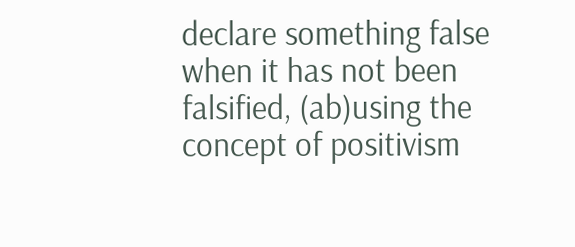declare something false when it has not been falsified, (ab)using the concept of positivism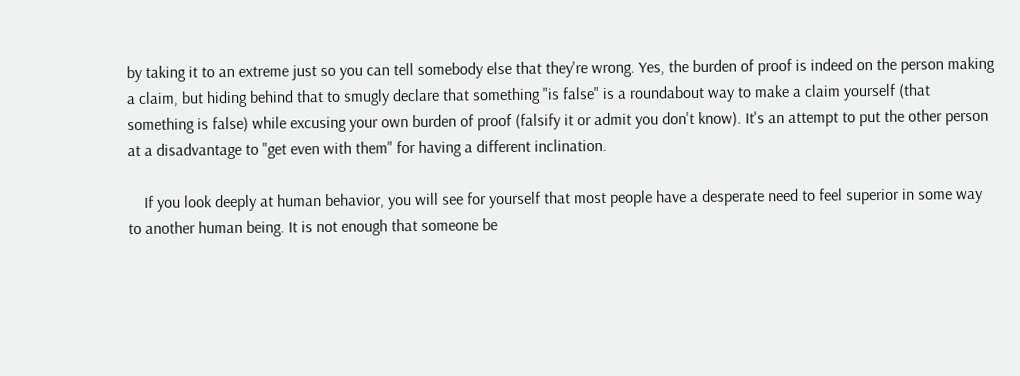by taking it to an extreme just so you can tell somebody else that they're wrong. Yes, the burden of proof is indeed on the person making a claim, but hiding behind that to smugly declare that something "is false" is a roundabout way to make a claim yourself (that something is false) while excusing your own burden of proof (falsify it or admit you don't know). It's an attempt to put the other person at a disadvantage to "get even with them" for having a different inclination.

    If you look deeply at human behavior, you will see for yourself that most people have a desperate need to feel superior in some way to another human being. It is not enough that someone be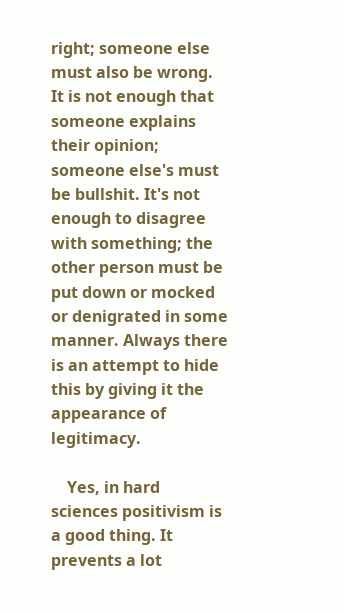right; someone else must also be wrong. It is not enough that someone explains their opinion; someone else's must be bullshit. It's not enough to disagree with something; the other person must be put down or mocked or denigrated in some manner. Always there is an attempt to hide this by giving it the appearance of legitimacy.

    Yes, in hard sciences positivism is a good thing. It prevents a lot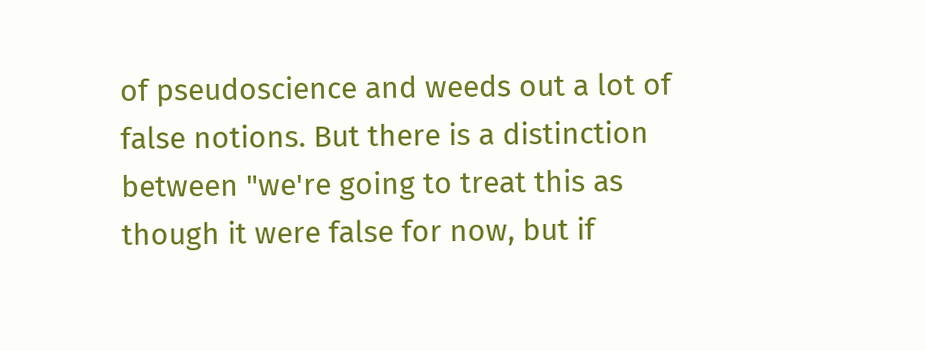of pseudoscience and weeds out a lot of false notions. But there is a distinction between "we're going to treat this as though it were false for now, but if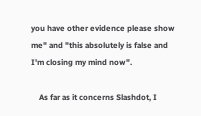you have other evidence please show me" and "this absolutely is false and I'm closing my mind now".

    As far as it concerns Slashdot, I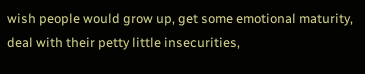wish people would grow up, get some emotional maturity, deal with their petty little insecurities,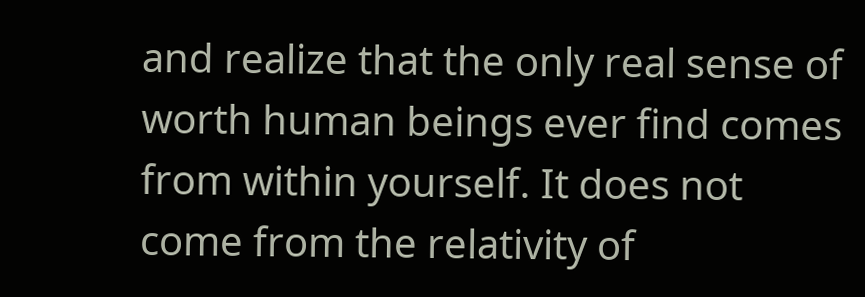and realize that the only real sense of worth human beings ever find comes from within yourself. It does not come from the relativity of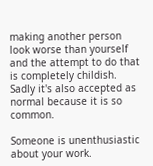making another person look worse than yourself and the attempt to do that is completely childish. Sadly it's also accepted as normal because it is so common.

Someone is unenthusiastic about your work.